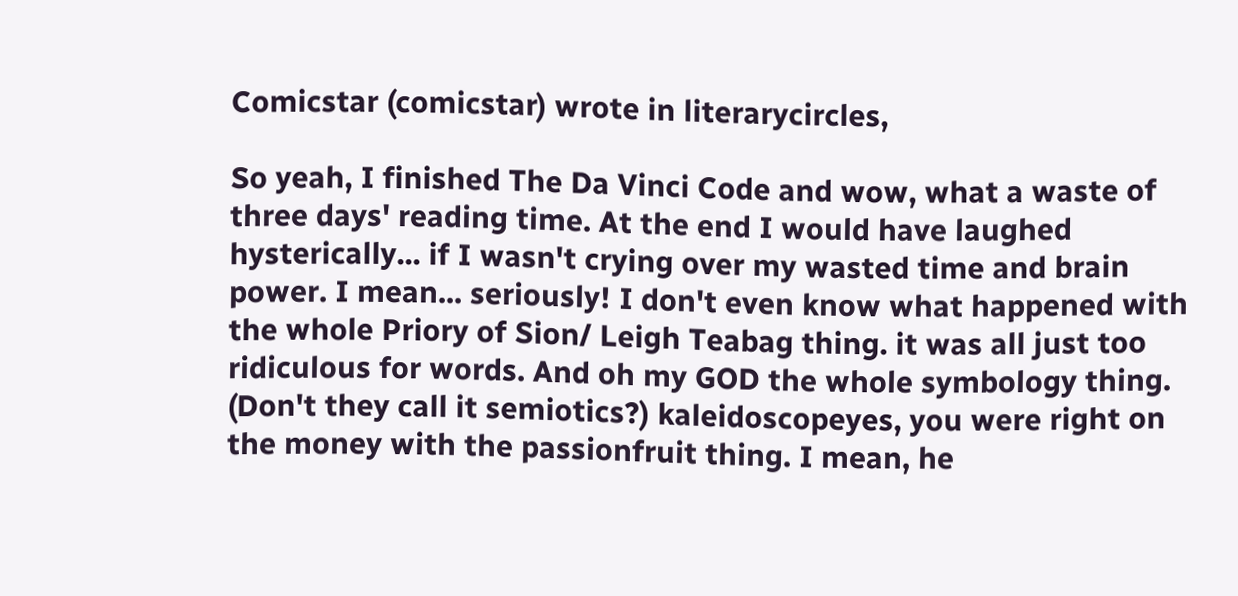Comicstar (comicstar) wrote in literarycircles,

So yeah, I finished The Da Vinci Code and wow, what a waste of three days' reading time. At the end I would have laughed hysterically... if I wasn't crying over my wasted time and brain power. I mean... seriously! I don't even know what happened with the whole Priory of Sion/ Leigh Teabag thing. it was all just too ridiculous for words. And oh my GOD the whole symbology thing. (Don't they call it semiotics?) kaleidoscopeyes, you were right on the money with the passionfruit thing. I mean, he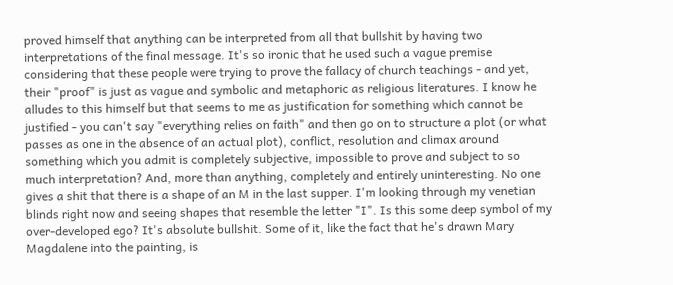proved himself that anything can be interpreted from all that bullshit by having two interpretations of the final message. It's so ironic that he used such a vague premise considering that these people were trying to prove the fallacy of church teachings - and yet, their "proof" is just as vague and symbolic and metaphoric as religious literatures. I know he alludes to this himself but that seems to me as justification for something which cannot be justified - you can't say "everything relies on faith" and then go on to structure a plot (or what passes as one in the absence of an actual plot), conflict, resolution and climax around something which you admit is completely subjective, impossible to prove and subject to so much interpretation? And, more than anything, completely and entirely uninteresting. No one gives a shit that there is a shape of an M in the last supper. I'm looking through my venetian blinds right now and seeing shapes that resemble the letter "I". Is this some deep symbol of my over-developed ego? It's absolute bullshit. Some of it, like the fact that he's drawn Mary Magdalene into the painting, is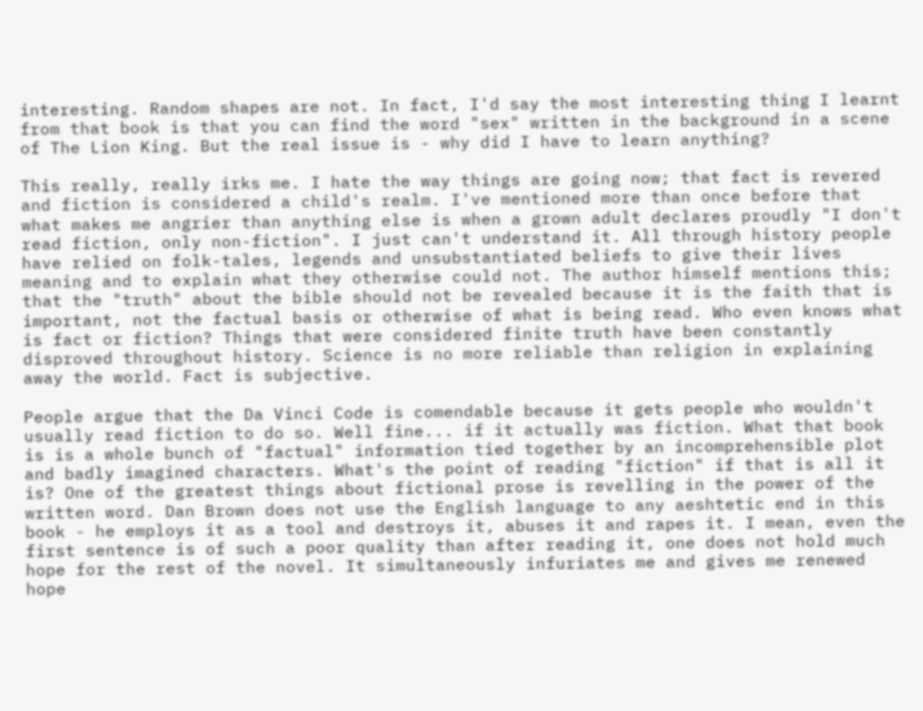interesting. Random shapes are not. In fact, I'd say the most interesting thing I learnt from that book is that you can find the word "sex" written in the background in a scene of The Lion King. But the real issue is - why did I have to learn anything?

This really, really irks me. I hate the way things are going now; that fact is revered and fiction is considered a child's realm. I've mentioned more than once before that what makes me angrier than anything else is when a grown adult declares proudly "I don't read fiction, only non-fiction". I just can't understand it. All through history people have relied on folk-tales, legends and unsubstantiated beliefs to give their lives meaning and to explain what they otherwise could not. The author himself mentions this; that the "truth" about the bible should not be revealed because it is the faith that is important, not the factual basis or otherwise of what is being read. Who even knows what is fact or fiction? Things that were considered finite truth have been constantly disproved throughout history. Science is no more reliable than religion in explaining away the world. Fact is subjective.

People argue that the Da Vinci Code is comendable because it gets people who wouldn't usually read fiction to do so. Well fine... if it actually was fiction. What that book is is a whole bunch of "factual" information tied together by an incomprehensible plot and badly imagined characters. What's the point of reading "fiction" if that is all it is? One of the greatest things about fictional prose is revelling in the power of the written word. Dan Brown does not use the English language to any aeshtetic end in this book - he employs it as a tool and destroys it, abuses it and rapes it. I mean, even the first sentence is of such a poor quality than after reading it, one does not hold much hope for the rest of the novel. It simultaneously infuriates me and gives me renewed hope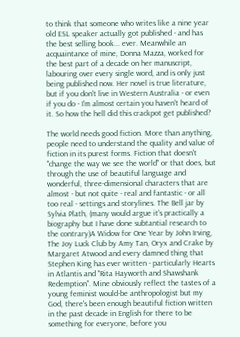to think that someone who writes like a nine year old ESL speaker actually got published - and has the best selling book... ever. Meanwhile an acquaintance of mine, Donna Mazza, worked for the best part of a decade on her manuscript, labouring over every single word, and is only just being published now. Her novel is true literature, but if you don't live in Western Australia - or even if you do - I'm almost certain you haven't heard of it. So how the hell did this crackpot get published?

The world needs good fiction. More than anything, people need to understand the quality and value of fiction in its purest forms. Fiction that doesn't "change the way we see the world" or that does, but through the use of beautiful language and wonderful, three-dimensional characters that are almost - but not quite - real and fantastic - or all too real - settings and storylines. The Bell jar by Sylvia Plath, (many would argue it's practically a biography but I have done subtantial research to the contrary)A Widow for One Year by John Irving, The Joy Luck Club by Amy Tan, Oryx and Crake by Margaret Atwood and every damned thing that Stephen King has ever written - particularly Hearts in Atlantis and "Rita Hayworth and Shawshank Redemption". Mine obviously reflect the tastes of a young feminist would-be anthropologist but my God, there's been enough beautiful fiction written in the past decade in English for there to be something for everyone, before you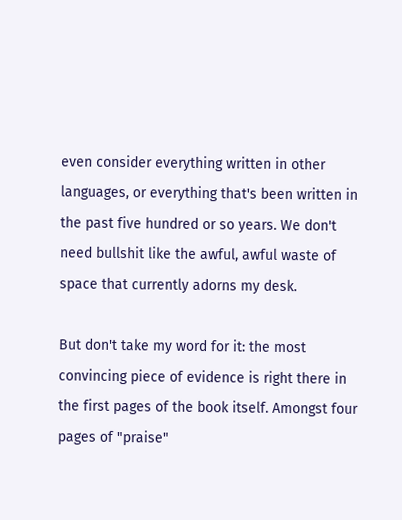even consider everything written in other languages, or everything that's been written in the past five hundred or so years. We don't need bullshit like the awful, awful waste of space that currently adorns my desk.

But don't take my word for it: the most convincing piece of evidence is right there in the first pages of the book itself. Amongst four pages of "praise"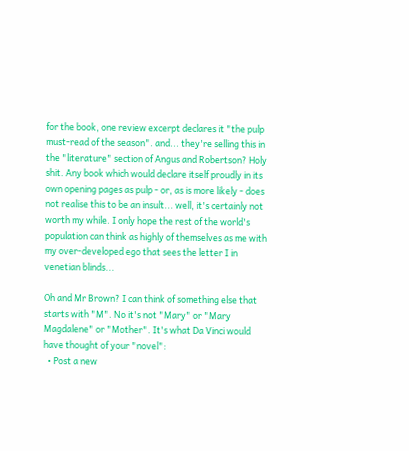for the book, one review excerpt declares it "the pulp must-read of the season". and... they're selling this in the "literature" section of Angus and Robertson? Holy shit. Any book which would declare itself proudly in its own opening pages as pulp - or, as is more likely - does not realise this to be an insult... well, it's certainly not worth my while. I only hope the rest of the world's population can think as highly of themselves as me with my over-developed ego that sees the letter I in venetian blinds...

Oh and Mr Brown? I can think of something else that starts with "M". No it's not "Mary" or "Mary Magdalene" or "Mother". It's what Da Vinci would have thought of your "novel":
  • Post a new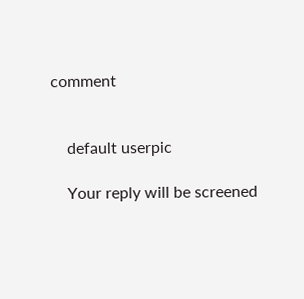comment


    default userpic

    Your reply will be screened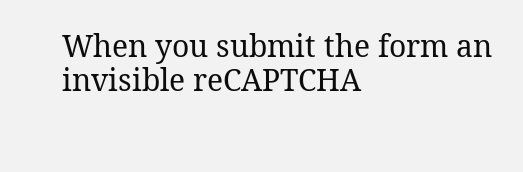When you submit the form an invisible reCAPTCHA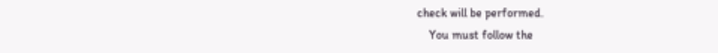check will be performed.
    You must follow the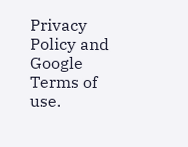Privacy Policy and Google Terms of use.